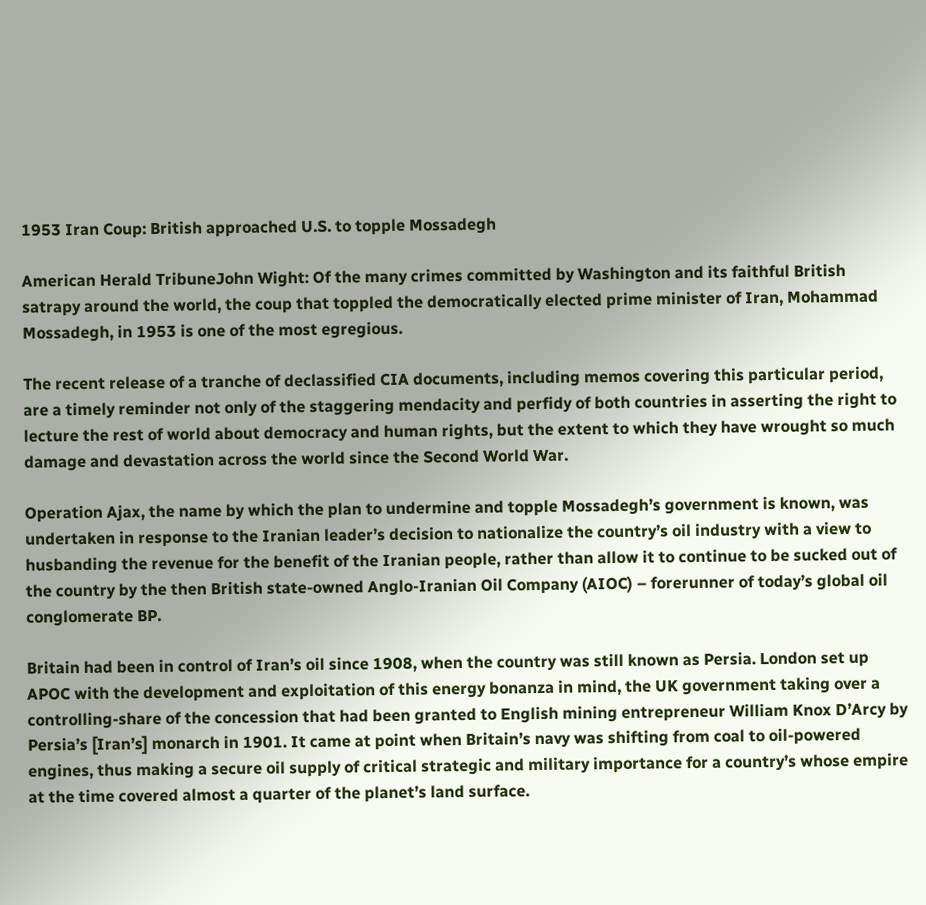1953 Iran Coup: British approached U.S. to topple Mossadegh

American Herald TribuneJohn Wight: Of the many crimes committed by Washington and its faithful British satrapy around the world, the coup that toppled the democratically elected prime minister of Iran, Mohammad Mossadegh, in 1953 is one of the most egregious.

The recent release of a tranche of declassified CIA documents, including memos covering this particular period, are a timely reminder not only of the staggering mendacity and perfidy of both countries in asserting the right to lecture the rest of world about democracy and human rights, but the extent to which they have wrought so much damage and devastation across the world since the Second World War.

Operation Ajax, the name by which the plan to undermine and topple Mossadegh’s government is known, was undertaken in response to the Iranian leader’s decision to nationalize the country’s oil industry with a view to husbanding the revenue for the benefit of the Iranian people, rather than allow it to continue to be sucked out of the country by the then British state-owned Anglo-Iranian Oil Company (AIOC) – forerunner of today’s global oil conglomerate BP.

Britain had been in control of Iran’s oil since 1908, when the country was still known as Persia. London set up APOC with the development and exploitation of this energy bonanza in mind, the UK government taking over a controlling-share of the concession that had been granted to English mining entrepreneur William Knox D’Arcy by Persia’s [Iran’s] monarch in 1901. It came at point when Britain’s navy was shifting from coal to oil-powered engines, thus making a secure oil supply of critical strategic and military importance for a country’s whose empire at the time covered almost a quarter of the planet’s land surface.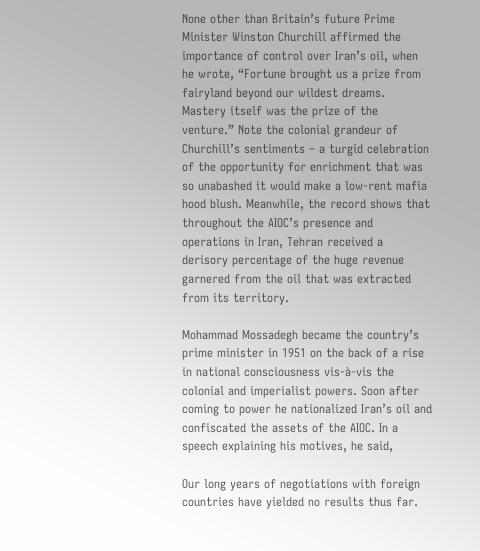None other than Britain’s future Prime Minister Winston Churchill affirmed the importance of control over Iran’s oil, when he wrote, “Fortune brought us a prize from fairyland beyond our wildest dreams. Mastery itself was the prize of the venture.” Note the colonial grandeur of Churchill’s sentiments – a turgid celebration of the opportunity for enrichment that was so unabashed it would make a low-rent mafia hood blush. Meanwhile, the record shows that throughout the AIOC’s presence and operations in Iran, Tehran received a derisory percentage of the huge revenue garnered from the oil that was extracted from its territory.

Mohammad Mossadegh became the country’s prime minister in 1951 on the back of a rise in national consciousness vis-à-vis the colonial and imperialist powers. Soon after coming to power he nationalized Iran’s oil and confiscated the assets of the AIOC. In a speech explaining his motives, he said,

Our long years of negotiations with foreign countries have yielded no results thus far.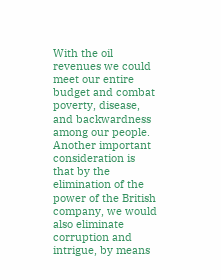With the oil revenues we could meet our entire budget and combat poverty, disease, and backwardness among our people. Another important consideration is that by the elimination of the power of the British company, we would also eliminate corruption and intrigue, by means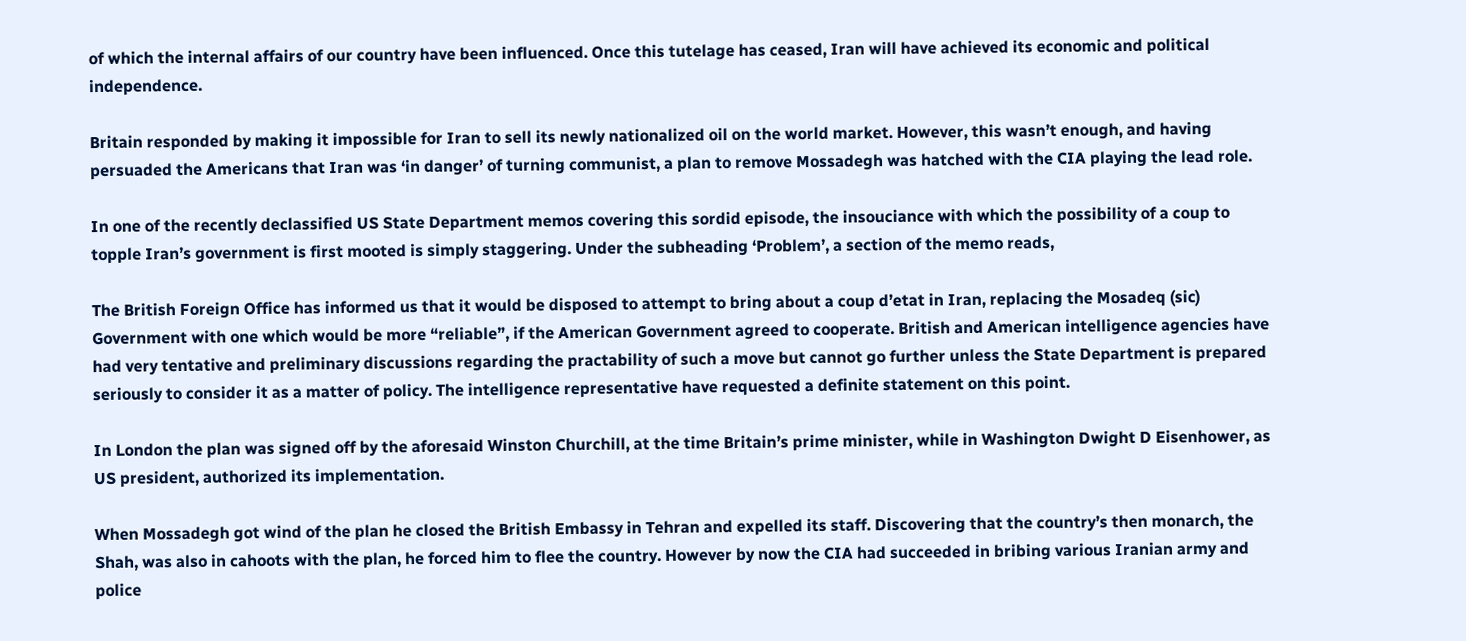of which the internal affairs of our country have been influenced. Once this tutelage has ceased, Iran will have achieved its economic and political independence.

Britain responded by making it impossible for Iran to sell its newly nationalized oil on the world market. However, this wasn’t enough, and having persuaded the Americans that Iran was ‘in danger’ of turning communist, a plan to remove Mossadegh was hatched with the CIA playing the lead role.

In one of the recently declassified US State Department memos covering this sordid episode, the insouciance with which the possibility of a coup to topple Iran’s government is first mooted is simply staggering. Under the subheading ‘Problem’, a section of the memo reads,

The British Foreign Office has informed us that it would be disposed to attempt to bring about a coup d’etat in Iran, replacing the Mosadeq (sic) Government with one which would be more “reliable”, if the American Government agreed to cooperate. British and American intelligence agencies have had very tentative and preliminary discussions regarding the practability of such a move but cannot go further unless the State Department is prepared seriously to consider it as a matter of policy. The intelligence representative have requested a definite statement on this point.

In London the plan was signed off by the aforesaid Winston Churchill, at the time Britain’s prime minister, while in Washington Dwight D Eisenhower, as US president, authorized its implementation.

When Mossadegh got wind of the plan he closed the British Embassy in Tehran and expelled its staff. Discovering that the country’s then monarch, the Shah, was also in cahoots with the plan, he forced him to flee the country. However by now the CIA had succeeded in bribing various Iranian army and police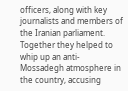officers, along with key journalists and members of the Iranian parliament. Together they helped to whip up an anti-Mossadegh atmosphere in the country, accusing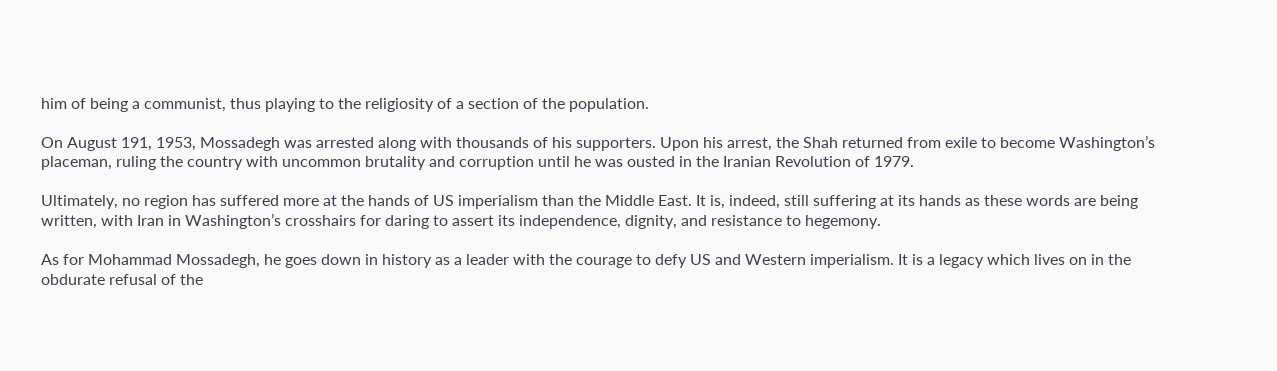him of being a communist, thus playing to the religiosity of a section of the population.

On August 191, 1953, Mossadegh was arrested along with thousands of his supporters. Upon his arrest, the Shah returned from exile to become Washington’s placeman, ruling the country with uncommon brutality and corruption until he was ousted in the Iranian Revolution of 1979.

Ultimately, no region has suffered more at the hands of US imperialism than the Middle East. It is, indeed, still suffering at its hands as these words are being written, with Iran in Washington’s crosshairs for daring to assert its independence, dignity, and resistance to hegemony.

As for Mohammad Mossadegh, he goes down in history as a leader with the courage to defy US and Western imperialism. It is a legacy which lives on in the obdurate refusal of the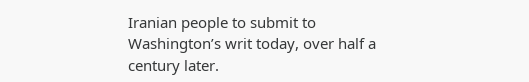Iranian people to submit to Washington’s writ today, over half a century later.